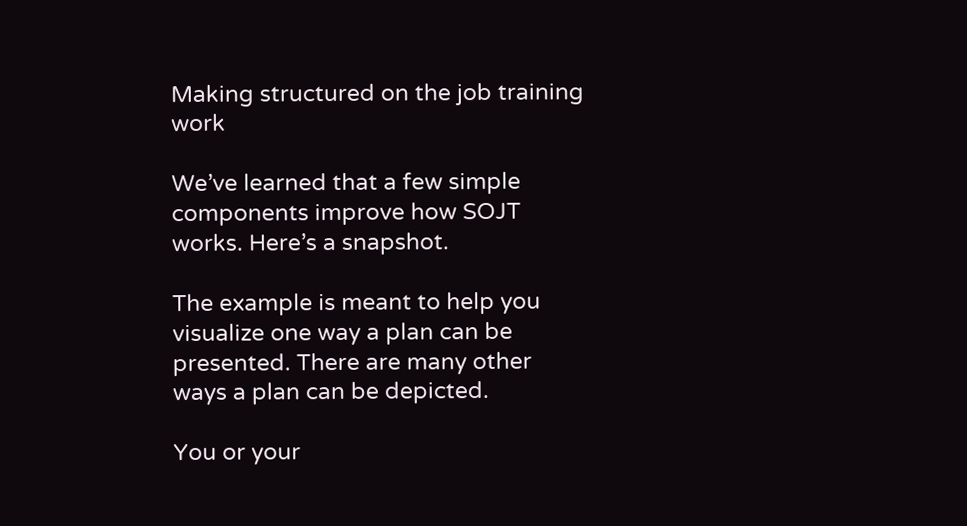Making structured on the job training work

We’ve learned that a few simple components improve how SOJT works. Here’s a snapshot.

The example is meant to help you visualize one way a plan can be presented. There are many other ways a plan can be depicted.

You or your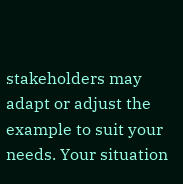stakeholders may adapt or adjust the example to suit your needs. Your situation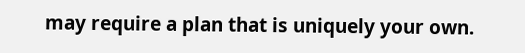may require a plan that is uniquely your own.